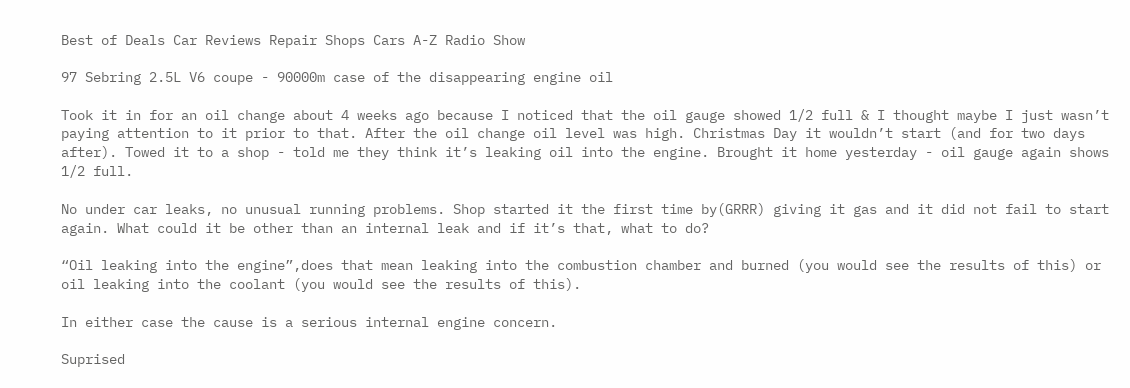Best of Deals Car Reviews Repair Shops Cars A-Z Radio Show

97 Sebring 2.5L V6 coupe - 90000m case of the disappearing engine oil

Took it in for an oil change about 4 weeks ago because I noticed that the oil gauge showed 1/2 full & I thought maybe I just wasn’t paying attention to it prior to that. After the oil change oil level was high. Christmas Day it wouldn’t start (and for two days after). Towed it to a shop - told me they think it’s leaking oil into the engine. Brought it home yesterday - oil gauge again shows 1/2 full.

No under car leaks, no unusual running problems. Shop started it the first time by(GRRR) giving it gas and it did not fail to start again. What could it be other than an internal leak and if it’s that, what to do?

“Oil leaking into the engine”,does that mean leaking into the combustion chamber and burned (you would see the results of this) or oil leaking into the coolant (you would see the results of this).

In either case the cause is a serious internal engine concern.

Suprised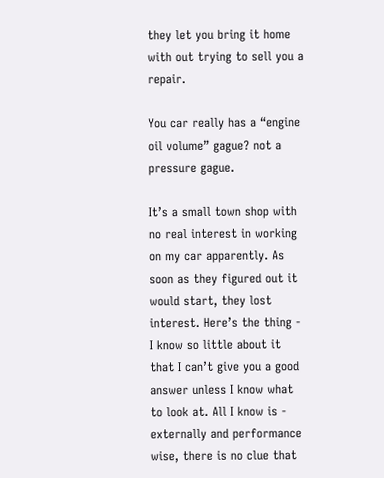they let you bring it home with out trying to sell you a repair.

You car really has a “engine oil volume” gague? not a pressure gague.

It’s a small town shop with no real interest in working on my car apparently. As soon as they figured out it would start, they lost interest. Here’s the thing - I know so little about it that I can’t give you a good answer unless I know what to look at. All I know is - externally and performance wise, there is no clue that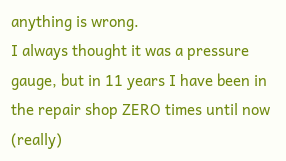anything is wrong.
I always thought it was a pressure gauge, but in 11 years I have been in the repair shop ZERO times until now (really)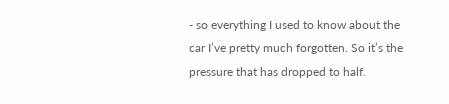- so everything I used to know about the car I’ve pretty much forgotten. So it’s the pressure that has dropped to half.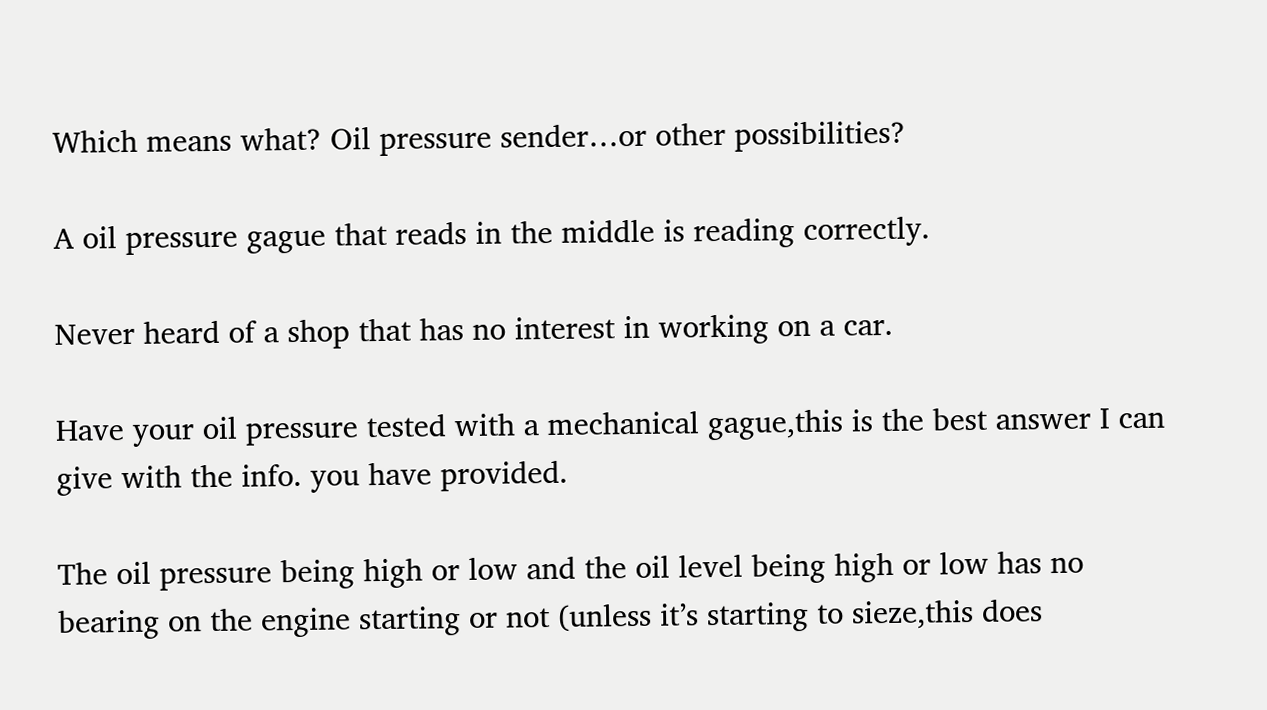Which means what? Oil pressure sender…or other possibilities?

A oil pressure gague that reads in the middle is reading correctly.

Never heard of a shop that has no interest in working on a car.

Have your oil pressure tested with a mechanical gague,this is the best answer I can give with the info. you have provided.

The oil pressure being high or low and the oil level being high or low has no bearing on the engine starting or not (unless it’s starting to sieze,this does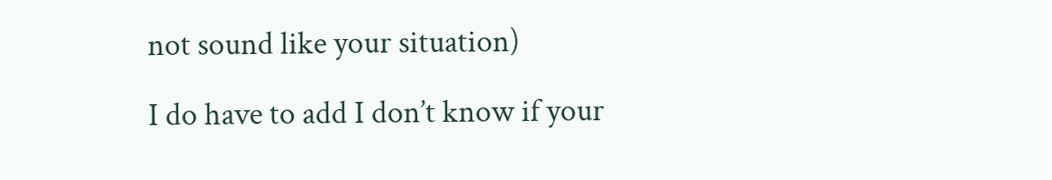not sound like your situation)

I do have to add I don’t know if your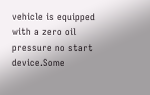vehicle is equipped with a zero oil pressure no start device.Some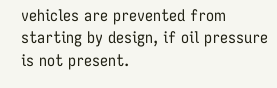vehicles are prevented from starting by design, if oil pressure is not present.